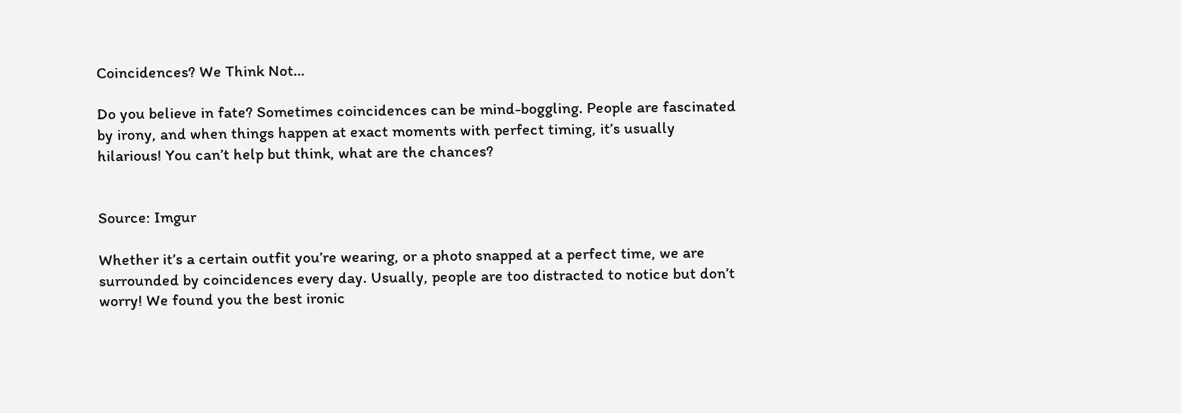Coincidences? We Think Not…

Do you believe in fate? Sometimes coincidences can be mind-boggling. People are fascinated by irony, and when things happen at exact moments with perfect timing, it’s usually hilarious! You can’t help but think, what are the chances?


Source: Imgur

Whether it’s a certain outfit you’re wearing, or a photo snapped at a perfect time, we are surrounded by coincidences every day. Usually, people are too distracted to notice but don’t worry! We found you the best ironic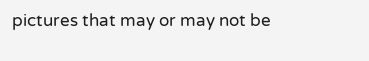pictures that may or may not be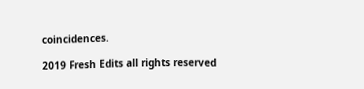coincidences.

2019 Fresh Edits all rights reserved